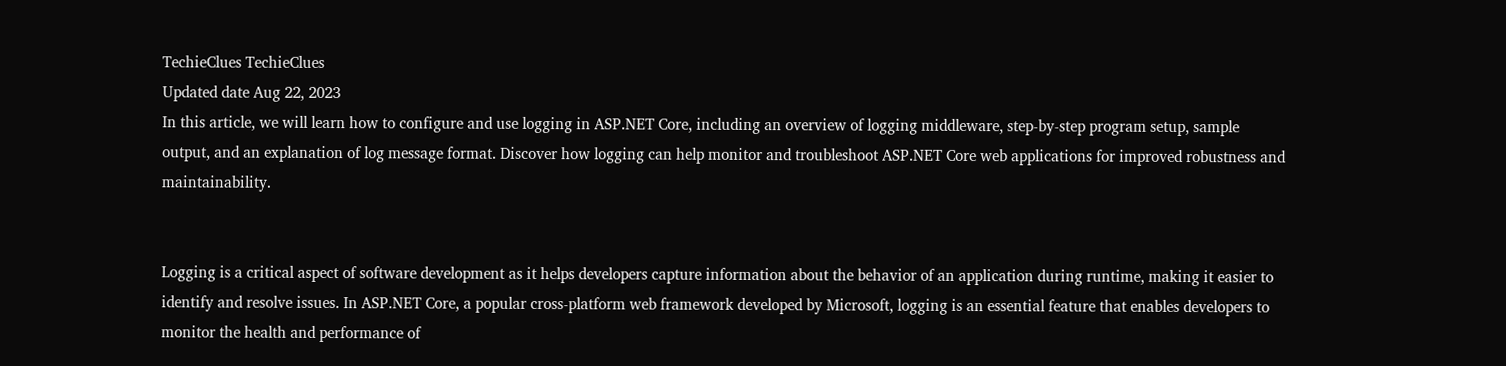TechieClues TechieClues
Updated date Aug 22, 2023
In this article, we will learn how to configure and use logging in ASP.NET Core, including an overview of logging middleware, step-by-step program setup, sample output, and an explanation of log message format. Discover how logging can help monitor and troubleshoot ASP.NET Core web applications for improved robustness and maintainability.


Logging is a critical aspect of software development as it helps developers capture information about the behavior of an application during runtime, making it easier to identify and resolve issues. In ASP.NET Core, a popular cross-platform web framework developed by Microsoft, logging is an essential feature that enables developers to monitor the health and performance of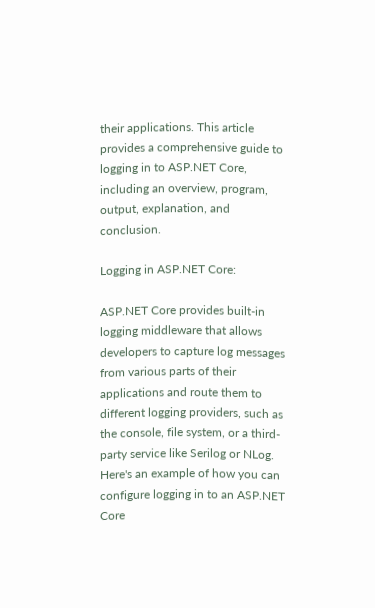their applications. This article provides a comprehensive guide to logging in to ASP.NET Core, including an overview, program, output, explanation, and conclusion.

Logging in ASP.NET Core:

ASP.NET Core provides built-in logging middleware that allows developers to capture log messages from various parts of their applications and route them to different logging providers, such as the console, file system, or a third-party service like Serilog or NLog. Here's an example of how you can configure logging in to an ASP.NET Core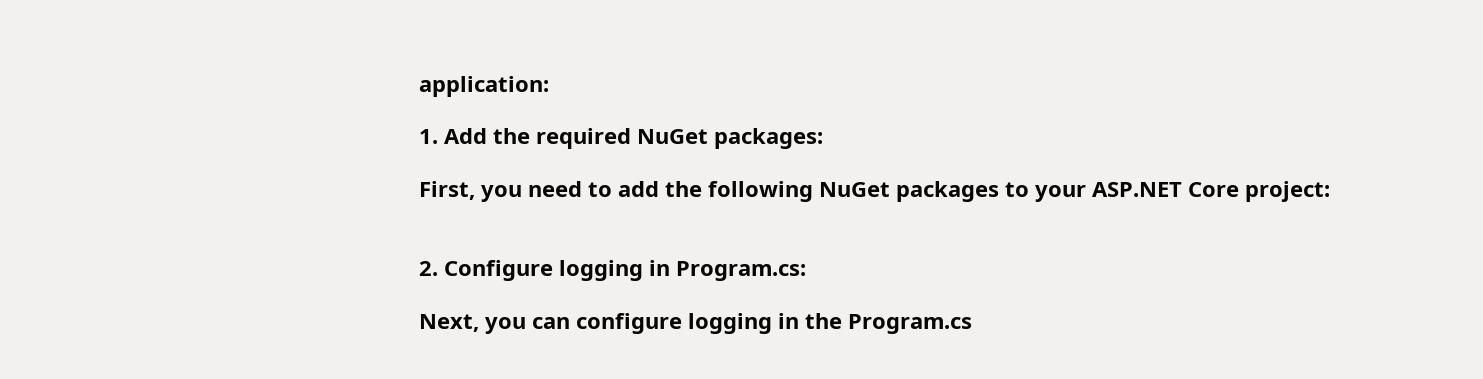application:

1. Add the required NuGet packages:

First, you need to add the following NuGet packages to your ASP.NET Core project:


2. Configure logging in Program.cs:

Next, you can configure logging in the Program.cs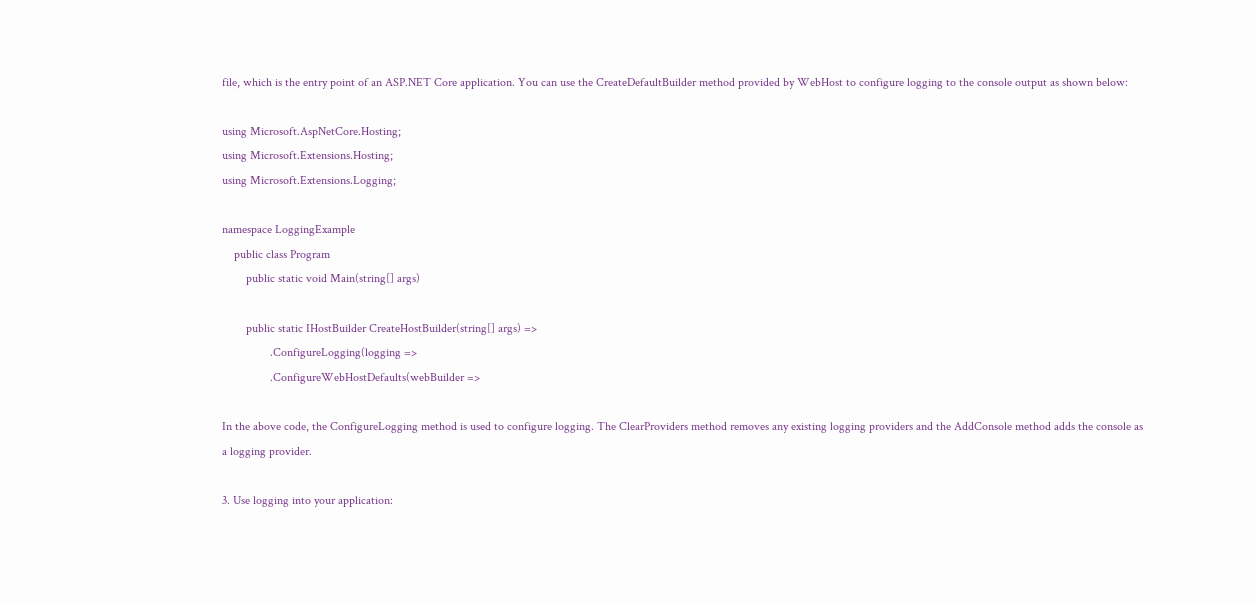file, which is the entry point of an ASP.NET Core application. You can use the CreateDefaultBuilder method provided by WebHost to configure logging to the console output as shown below:

using Microsoft.AspNetCore.Hosting;
using Microsoft.Extensions.Hosting;
using Microsoft.Extensions.Logging;

namespace LoggingExample
    public class Program
        public static void Main(string[] args)

        public static IHostBuilder CreateHostBuilder(string[] args) =>
                .ConfigureLogging(logging =>
                .ConfigureWebHostDefaults(webBuilder =>

In the above code, the ConfigureLogging method is used to configure logging. The ClearProviders method removes any existing logging providers and the AddConsole method adds the console as a logging provider.

3. Use logging into your application: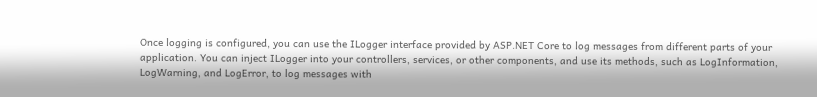Once logging is configured, you can use the ILogger interface provided by ASP.NET Core to log messages from different parts of your application. You can inject ILogger into your controllers, services, or other components, and use its methods, such as LogInformation, LogWarning, and LogError, to log messages with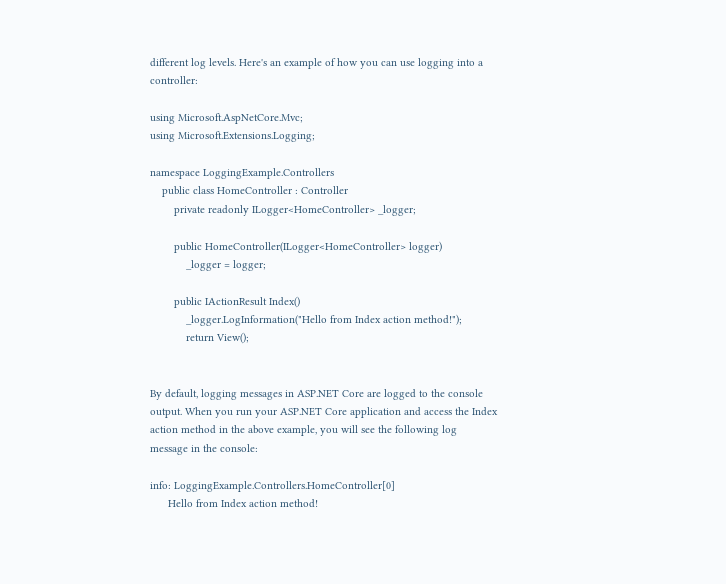different log levels. Here's an example of how you can use logging into a controller:

using Microsoft.AspNetCore.Mvc;
using Microsoft.Extensions.Logging;

namespace LoggingExample.Controllers
    public class HomeController : Controller
        private readonly ILogger<HomeController> _logger;

        public HomeController(ILogger<HomeController> logger)
            _logger = logger;

        public IActionResult Index()
            _logger.LogInformation("Hello from Index action method!");
            return View();


By default, logging messages in ASP.NET Core are logged to the console output. When you run your ASP.NET Core application and access the Index action method in the above example, you will see the following log message in the console:

info: LoggingExample.Controllers.HomeController[0]
      Hello from Index action method!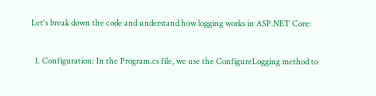Let's break down the code and understand how logging works in ASP.NET Core:

  1. Configuration: In the Program.cs file, we use the ConfigureLogging method to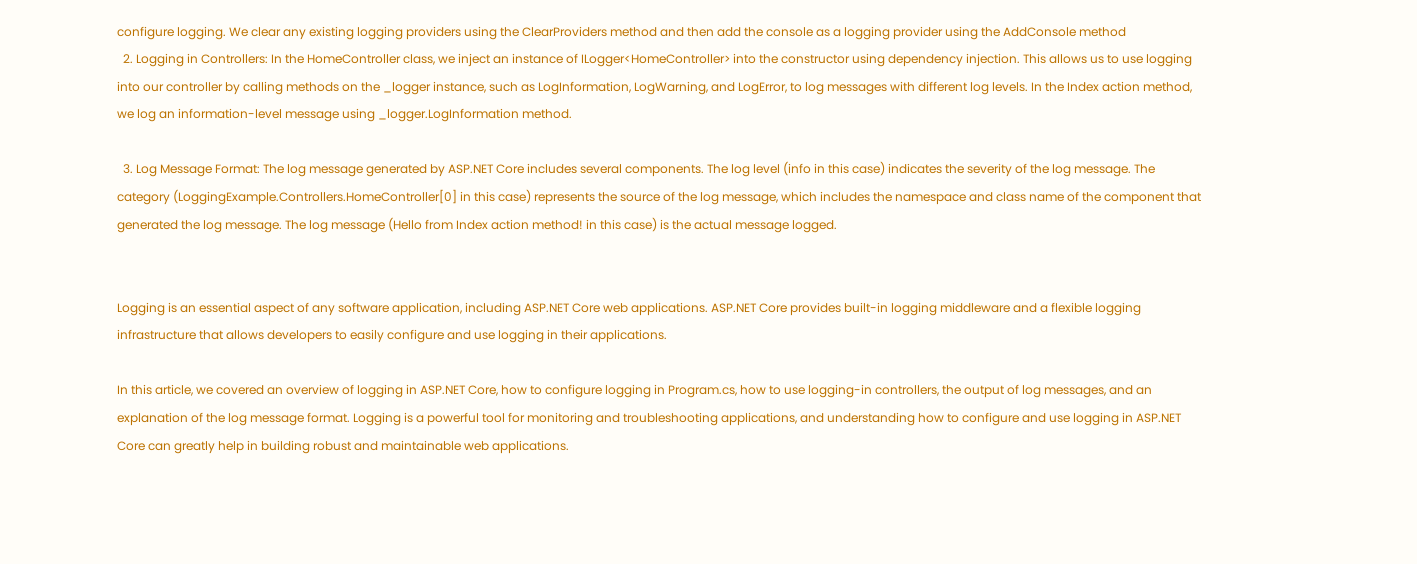configure logging. We clear any existing logging providers using the ClearProviders method and then add the console as a logging provider using the AddConsole method
  2. Logging in Controllers: In the HomeController class, we inject an instance of ILogger<HomeController> into the constructor using dependency injection. This allows us to use logging into our controller by calling methods on the _logger instance, such as LogInformation, LogWarning, and LogError, to log messages with different log levels. In the Index action method, we log an information-level message using _logger.LogInformation method.

  3. Log Message Format: The log message generated by ASP.NET Core includes several components. The log level (info in this case) indicates the severity of the log message. The category (LoggingExample.Controllers.HomeController[0] in this case) represents the source of the log message, which includes the namespace and class name of the component that generated the log message. The log message (Hello from Index action method! in this case) is the actual message logged.


Logging is an essential aspect of any software application, including ASP.NET Core web applications. ASP.NET Core provides built-in logging middleware and a flexible logging infrastructure that allows developers to easily configure and use logging in their applications.

In this article, we covered an overview of logging in ASP.NET Core, how to configure logging in Program.cs, how to use logging-in controllers, the output of log messages, and an explanation of the log message format. Logging is a powerful tool for monitoring and troubleshooting applications, and understanding how to configure and use logging in ASP.NET Core can greatly help in building robust and maintainable web applications.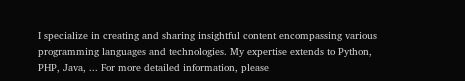I specialize in creating and sharing insightful content encompassing various programming languages and technologies. My expertise extends to Python, PHP, Java, ... For more detailed information, please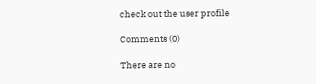check out the user profile

Comments (0)

There are no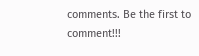comments. Be the first to comment!!!